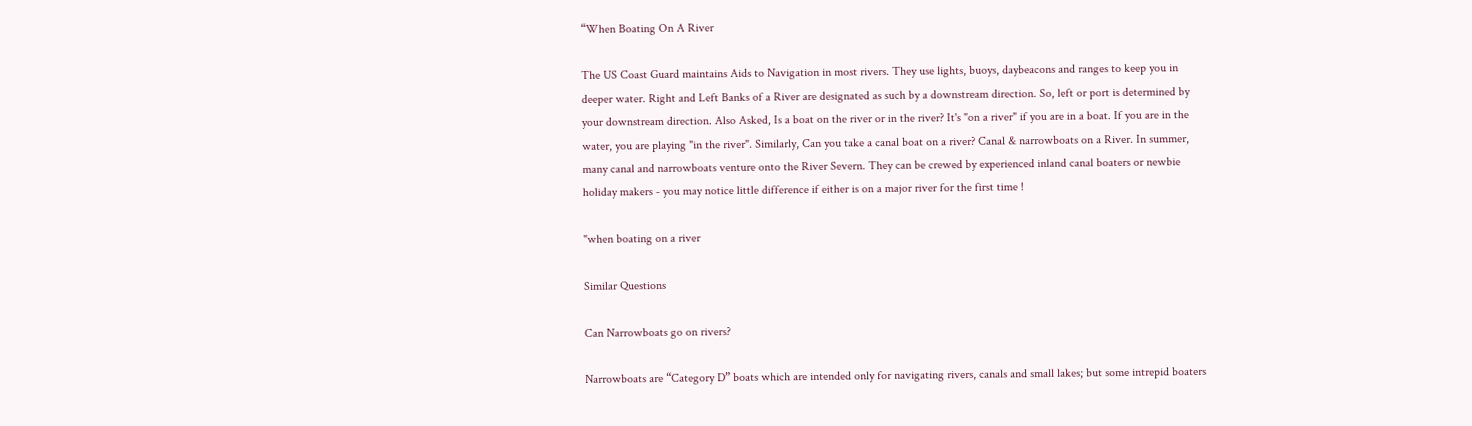“When Boating On A River

The US Coast Guard maintains Aids to Navigation in most rivers. They use lights, buoys, daybeacons and ranges to keep you in deeper water. Right and Left Banks of a River are designated as such by a downstream direction. So, left or port is determined by your downstream direction. Also Asked, Is a boat on the river or in the river? It's "on a river" if you are in a boat. If you are in the water, you are playing "in the river". Similarly, Can you take a canal boat on a river? Canal & narrowboats on a River. In summer, many canal and narrowboats venture onto the River Severn. They can be crewed by experienced inland canal boaters or newbie holiday makers - you may notice little difference if either is on a major river for the first time !

"when boating on a river

Similar Questions

Can Narrowboats go on rivers?

Narrowboats are “Category D” boats which are intended only for navigating rivers, canals and small lakes; but some intrepid boaters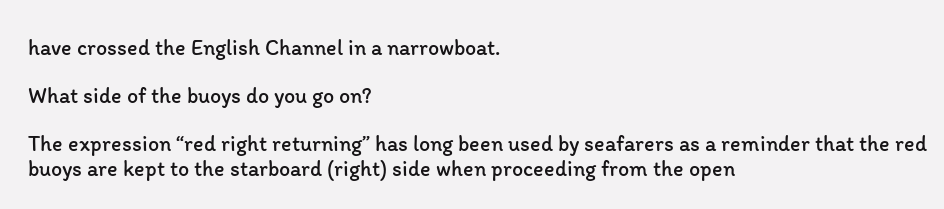have crossed the English Channel in a narrowboat.

What side of the buoys do you go on?

The expression “red right returning” has long been used by seafarers as a reminder that the red buoys are kept to the starboard (right) side when proceeding from the open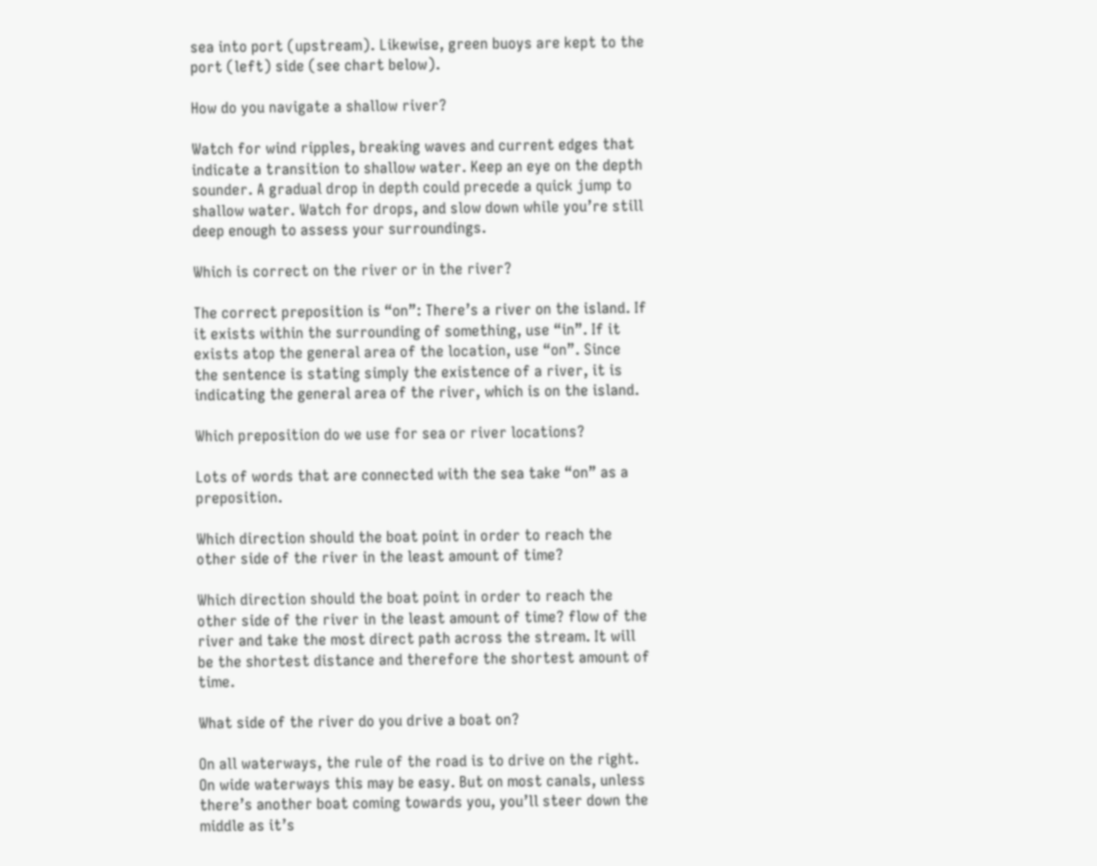sea into port (upstream). Likewise, green buoys are kept to the port (left) side (see chart below).

How do you navigate a shallow river?

Watch for wind ripples, breaking waves and current edges that indicate a transition to shallow water. Keep an eye on the depth sounder. A gradual drop in depth could precede a quick jump to shallow water. Watch for drops, and slow down while you’re still deep enough to assess your surroundings.

Which is correct on the river or in the river?

The correct preposition is “on”: There’s a river on the island. If it exists within the surrounding of something, use “in”. If it exists atop the general area of the location, use “on”. Since the sentence is stating simply the existence of a river, it is indicating the general area of the river, which is on the island.

Which preposition do we use for sea or river locations?

Lots of words that are connected with the sea take “on” as a preposition.

Which direction should the boat point in order to reach the other side of the river in the least amount of time?

Which direction should the boat point in order to reach the other side of the river in the least amount of time? flow of the river and take the most direct path across the stream. It will be the shortest distance and therefore the shortest amount of time.

What side of the river do you drive a boat on?

On all waterways, the rule of the road is to drive on the right. On wide waterways this may be easy. But on most canals, unless there’s another boat coming towards you, you’ll steer down the middle as it’s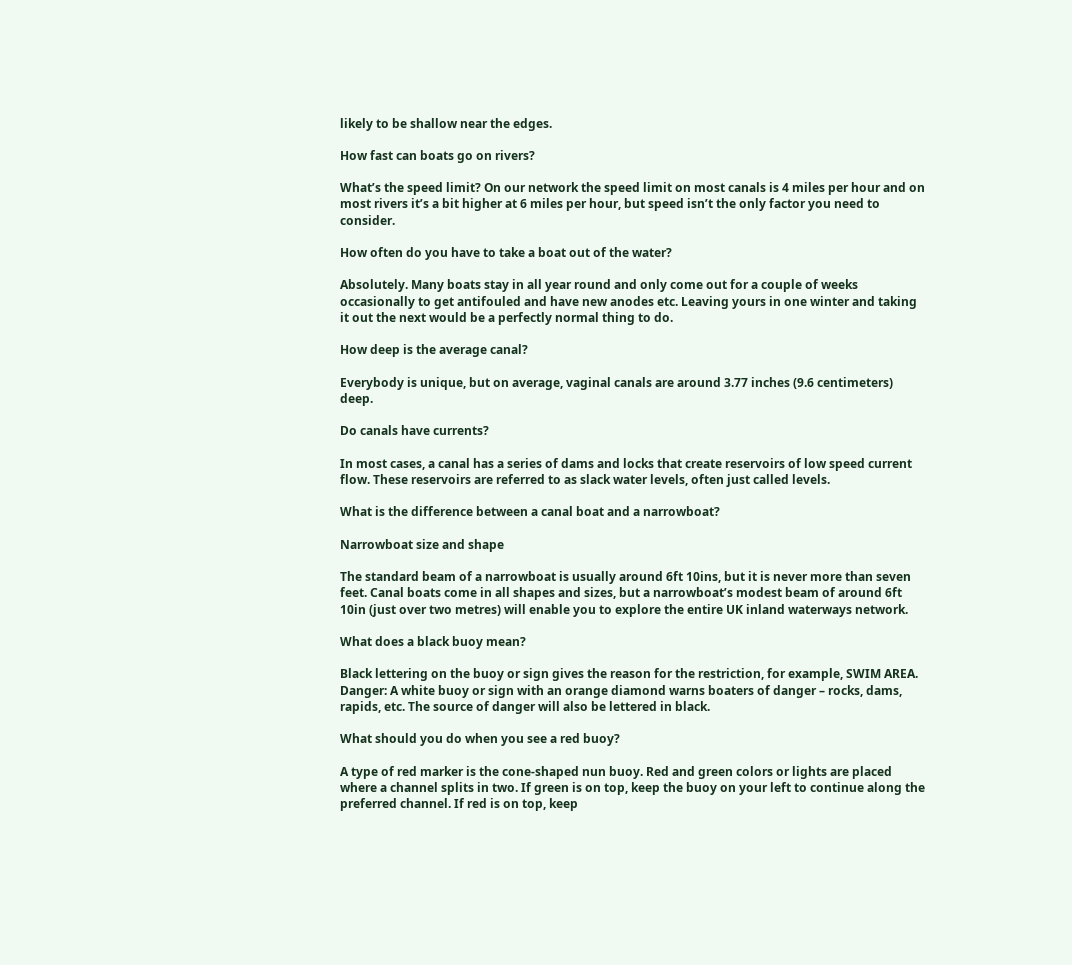likely to be shallow near the edges.

How fast can boats go on rivers?

What’s the speed limit? On our network the speed limit on most canals is 4 miles per hour and on most rivers it’s a bit higher at 6 miles per hour, but speed isn’t the only factor you need to consider.

How often do you have to take a boat out of the water?

Absolutely. Many boats stay in all year round and only come out for a couple of weeks occasionally to get antifouled and have new anodes etc. Leaving yours in one winter and taking it out the next would be a perfectly normal thing to do.

How deep is the average canal?

Everybody is unique, but on average, vaginal canals are around 3.77 inches (9.6 centimeters) deep.

Do canals have currents?

In most cases, a canal has a series of dams and locks that create reservoirs of low speed current flow. These reservoirs are referred to as slack water levels, often just called levels.

What is the difference between a canal boat and a narrowboat?

Narrowboat size and shape

The standard beam of a narrowboat is usually around 6ft 10ins, but it is never more than seven feet. Canal boats come in all shapes and sizes, but a narrowboat’s modest beam of around 6ft 10in (just over two metres) will enable you to explore the entire UK inland waterways network.

What does a black buoy mean?

Black lettering on the buoy or sign gives the reason for the restriction, for example, SWIM AREA. Danger: A white buoy or sign with an orange diamond warns boaters of danger – rocks, dams, rapids, etc. The source of danger will also be lettered in black.

What should you do when you see a red buoy?

A type of red marker is the cone-shaped nun buoy. Red and green colors or lights are placed where a channel splits in two. If green is on top, keep the buoy on your left to continue along the preferred channel. If red is on top, keep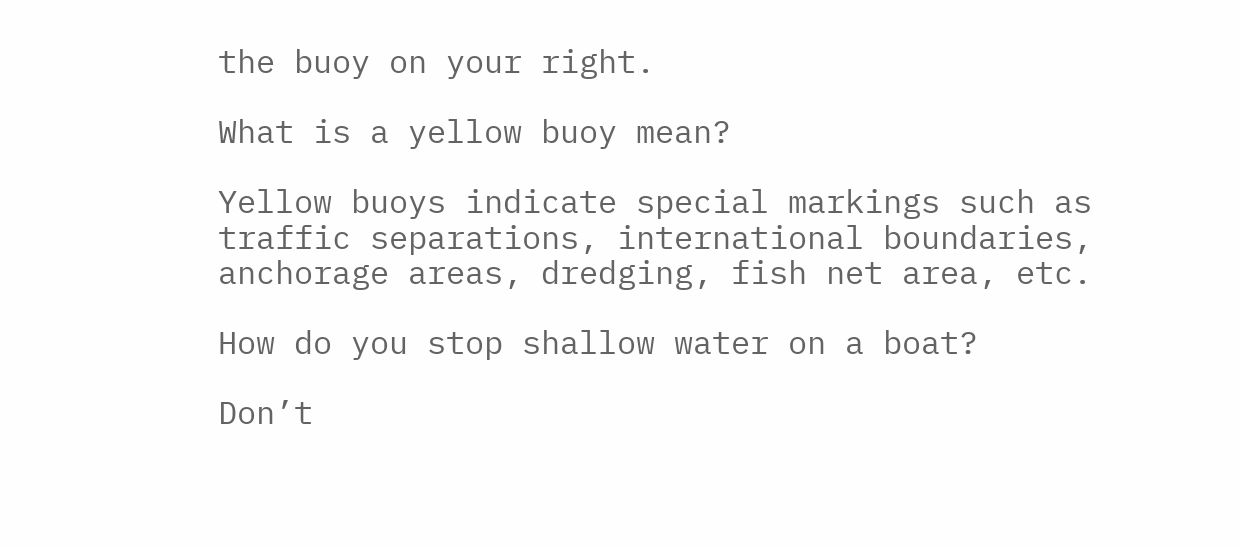the buoy on your right.

What is a yellow buoy mean?

Yellow buoys indicate special markings such as traffic separations, international boundaries, anchorage areas, dredging, fish net area, etc.

How do you stop shallow water on a boat?

Don’t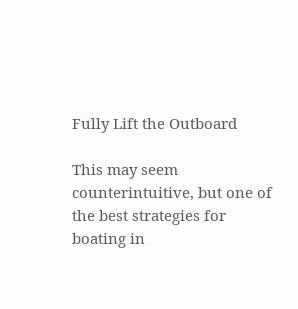Fully Lift the Outboard

This may seem counterintuitive, but one of the best strategies for boating in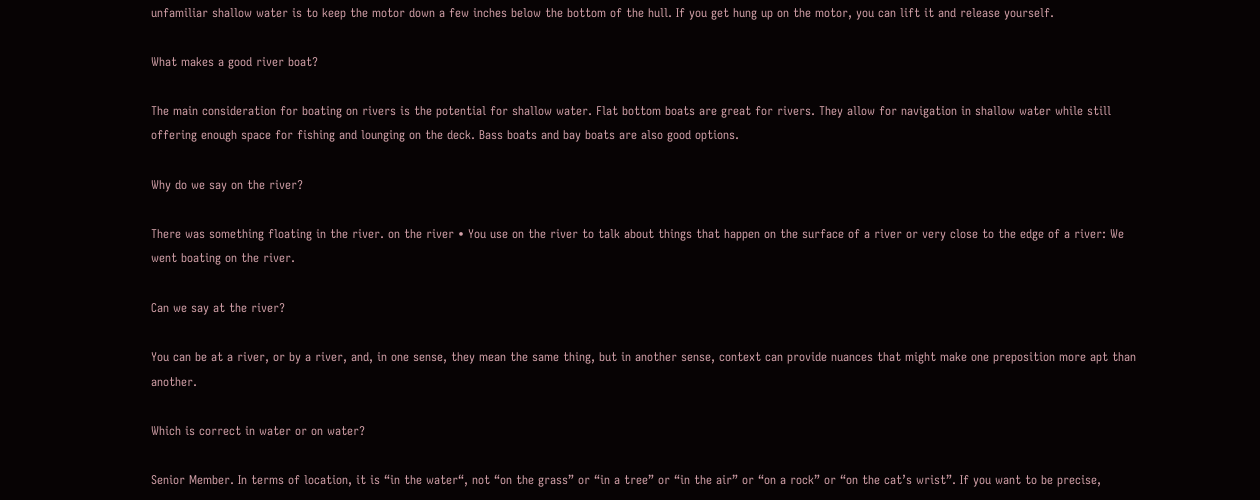unfamiliar shallow water is to keep the motor down a few inches below the bottom of the hull. If you get hung up on the motor, you can lift it and release yourself.

What makes a good river boat?

The main consideration for boating on rivers is the potential for shallow water. Flat bottom boats are great for rivers. They allow for navigation in shallow water while still offering enough space for fishing and lounging on the deck. Bass boats and bay boats are also good options.

Why do we say on the river?

There was something floating in the river. on the river • You use on the river to talk about things that happen on the surface of a river or very close to the edge of a river: We went boating on the river.

Can we say at the river?

You can be at a river, or by a river, and, in one sense, they mean the same thing, but in another sense, context can provide nuances that might make one preposition more apt than another.

Which is correct in water or on water?

Senior Member. In terms of location, it is “in the water“, not “on the grass” or “in a tree” or “in the air” or “on a rock” or “on the cat’s wrist”. If you want to be precise,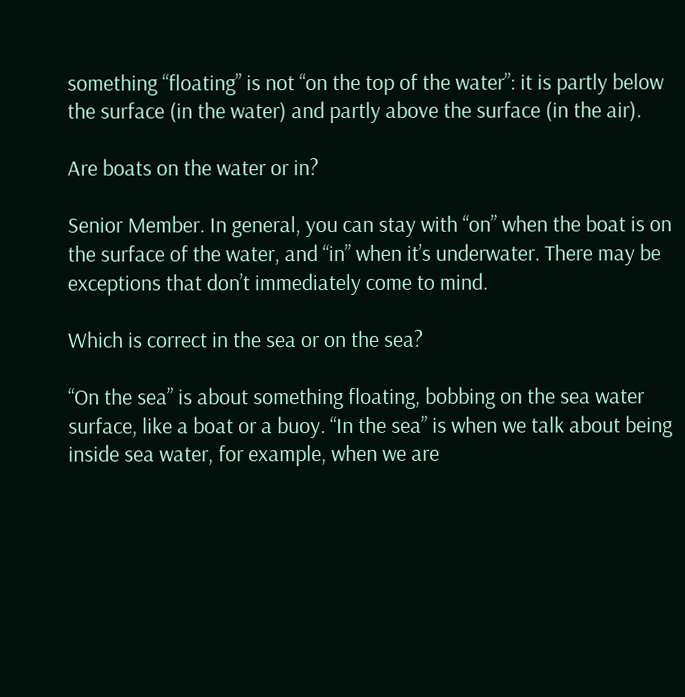something “floating” is not “on the top of the water”: it is partly below the surface (in the water) and partly above the surface (in the air).

Are boats on the water or in?

Senior Member. In general, you can stay with “on” when the boat is on the surface of the water, and “in” when it’s underwater. There may be exceptions that don’t immediately come to mind.

Which is correct in the sea or on the sea?

“On the sea” is about something floating, bobbing on the sea water surface, like a boat or a buoy. “In the sea” is when we talk about being inside sea water, for example, when we are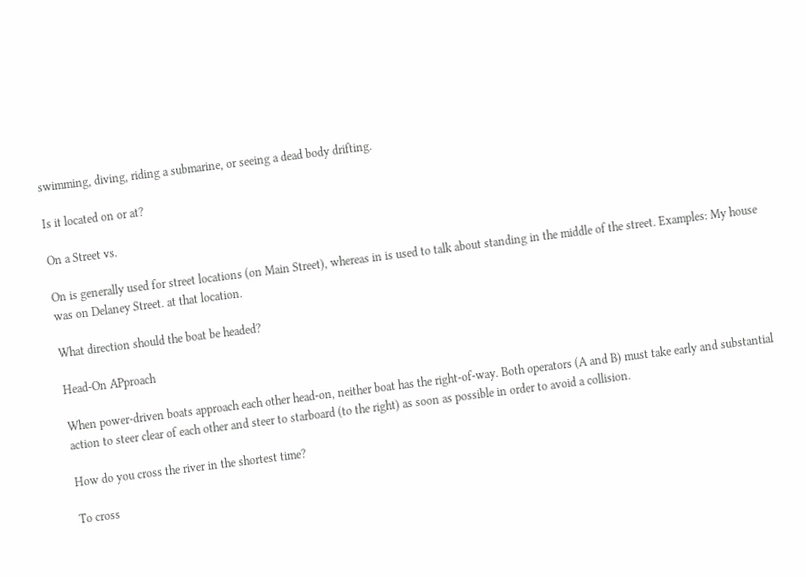swimming, diving, riding a submarine, or seeing a dead body drifting.

Is it located on or at?

On a Street vs.

On is generally used for street locations (on Main Street), whereas in is used to talk about standing in the middle of the street. Examples: My house was on Delaney Street. at that location.

What direction should the boat be headed?

Head-On APproach

When power-driven boats approach each other head-on, neither boat has the right-of-way. Both operators (A and B) must take early and substantial action to steer clear of each other and steer to starboard (to the right) as soon as possible in order to avoid a collision.

How do you cross the river in the shortest time?

To cross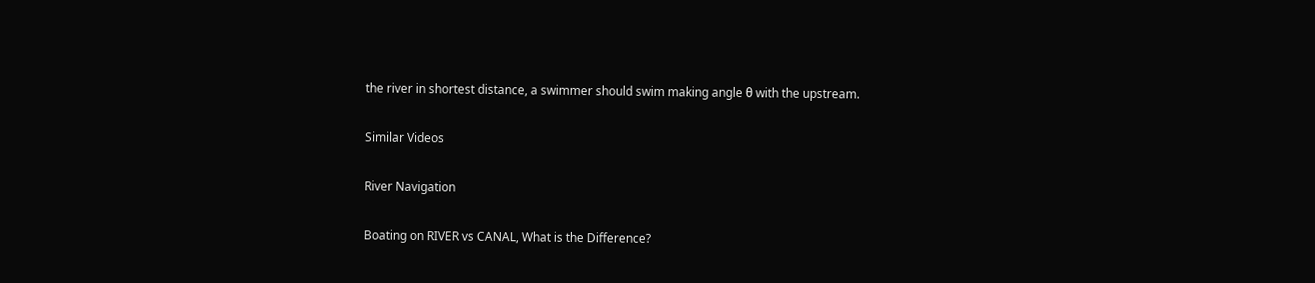the river in shortest distance, a swimmer should swim making angle θ with the upstream.

Similar Videos

River Navigation

Boating on RIVER vs CANAL, What is the Difference?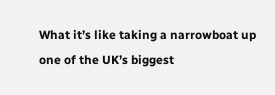What it’s like taking a narrowboat up one of the UK’s biggest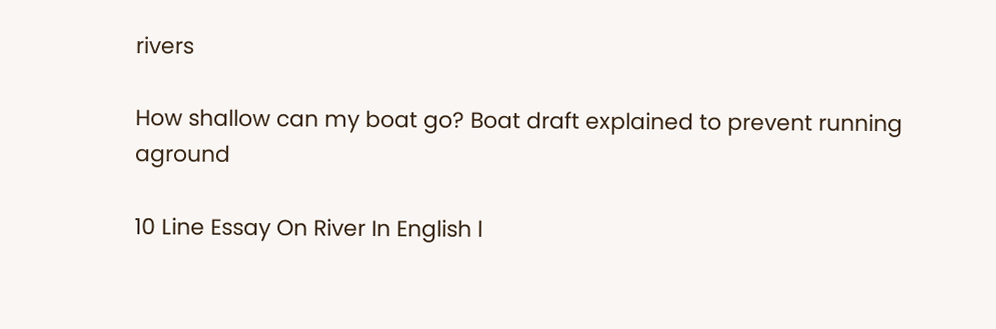rivers

How shallow can my boat go? Boat draft explained to prevent running aground

10 Line Essay On River In English l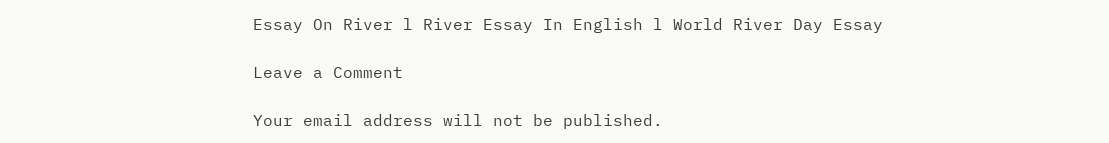Essay On River l River Essay In English l World River Day Essay

Leave a Comment

Your email address will not be published.